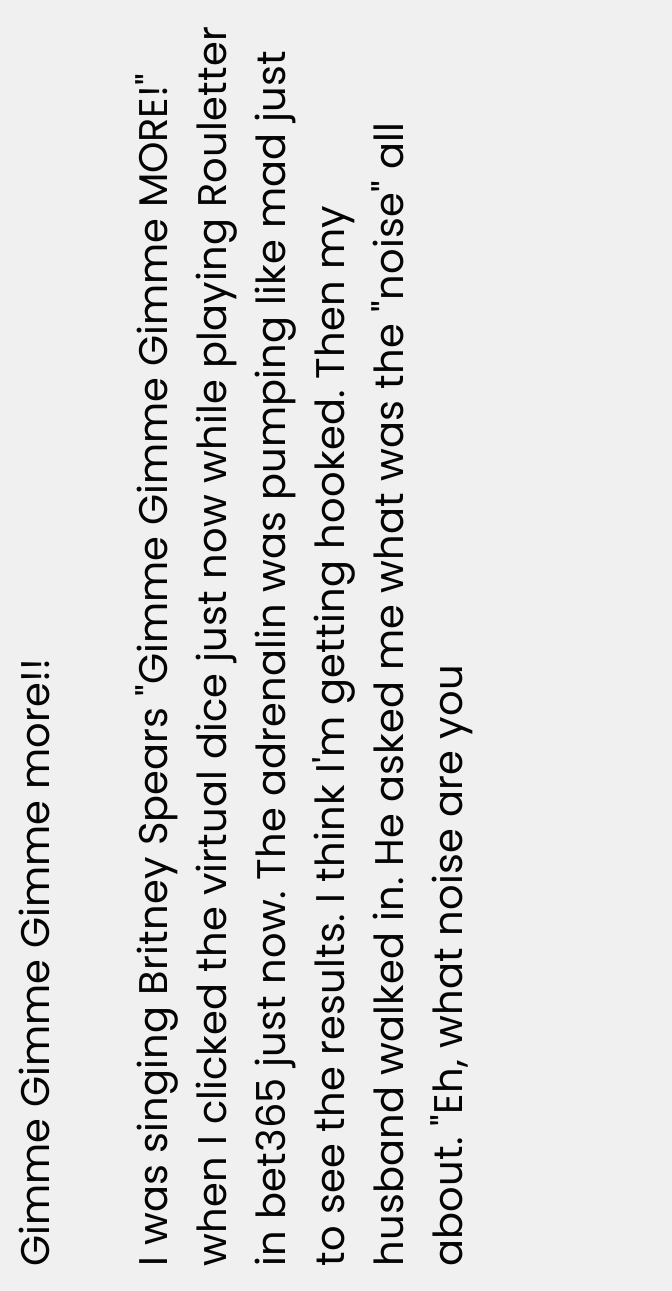Gimme Gimme Gimme more!!

I was singing Britney Spears "Gimme Gimme Gimme MORE!" when I clicked the virtual dice just now while playing Rouletter in bet365 just now. The adrenalin was pumping like mad just to see the results. I think I'm getting hooked. Then my husband walked in. He asked me what was the "noise" all about. "Eh, what noise are you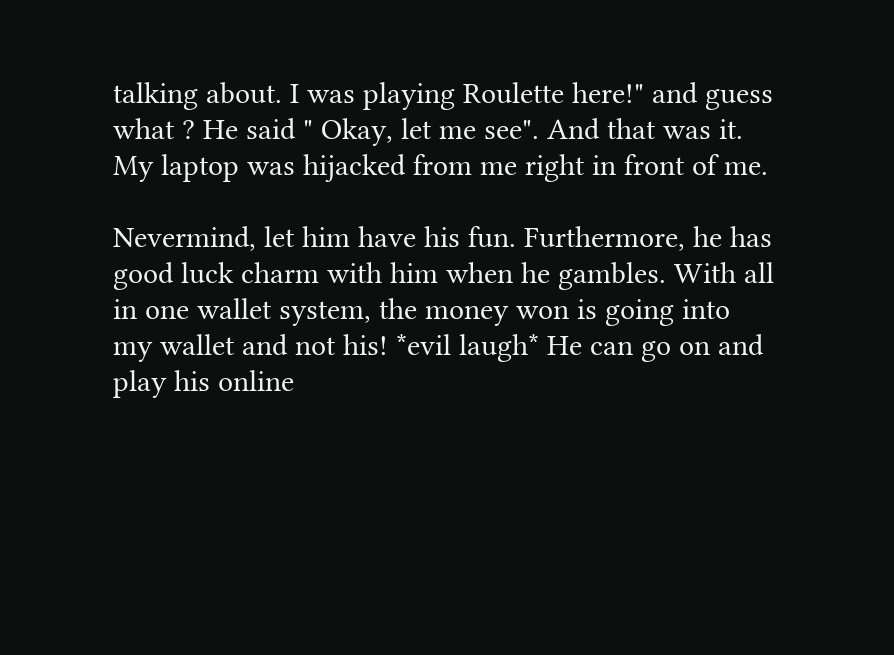talking about. I was playing Roulette here!" and guess what ? He said " Okay, let me see". And that was it. My laptop was hijacked from me right in front of me.

Nevermind, let him have his fun. Furthermore, he has good luck charm with him when he gambles. With all in one wallet system, the money won is going into my wallet and not his! *evil laugh* He can go on and play his online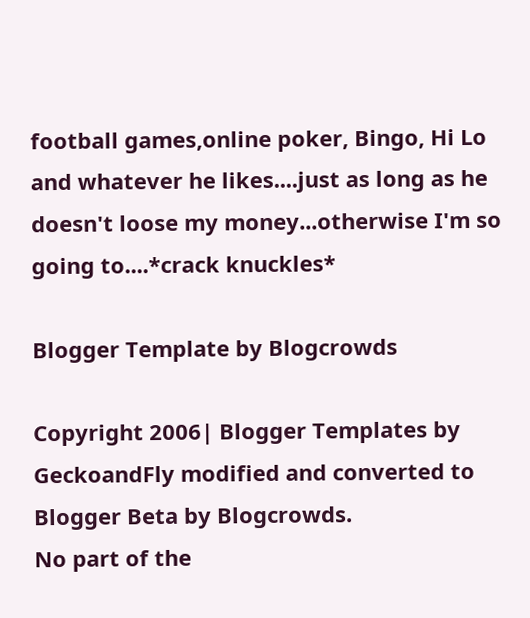football games,online poker, Bingo, Hi Lo and whatever he likes....just as long as he doesn't loose my money...otherwise I'm so going to....*crack knuckles*

Blogger Template by Blogcrowds

Copyright 2006| Blogger Templates by GeckoandFly modified and converted to Blogger Beta by Blogcrowds.
No part of the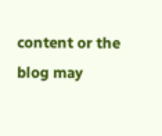content or the blog may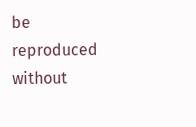be reproduced without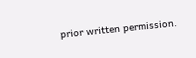prior written permission.